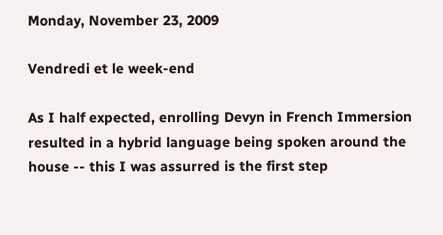Monday, November 23, 2009

Vendredi et le week-end

As I half expected, enrolling Devyn in French Immersion resulted in a hybrid language being spoken around the house -- this I was assurred is the first step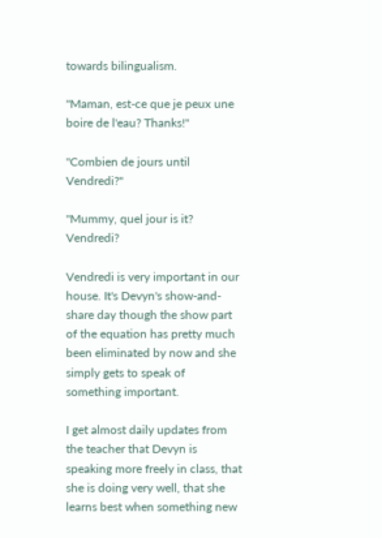towards bilingualism.

"Maman, est-ce que je peux une boire de l'eau? Thanks!"

"Combien de jours until Vendredi?"

"Mummy, quel jour is it? Vendredi?

Vendredi is very important in our house. It's Devyn's show-and-share day though the show part of the equation has pretty much been eliminated by now and she simply gets to speak of something important.

I get almost daily updates from the teacher that Devyn is speaking more freely in class, that she is doing very well, that she learns best when something new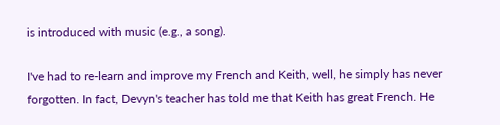is introduced with music (e.g., a song).

I've had to re-learn and improve my French and Keith, well, he simply has never forgotten. In fact, Devyn's teacher has told me that Keith has great French. He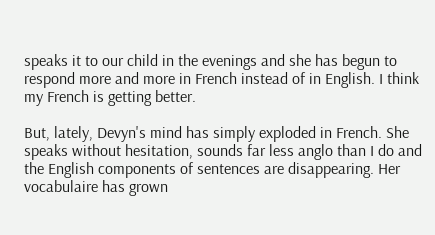speaks it to our child in the evenings and she has begun to respond more and more in French instead of in English. I think my French is getting better.

But, lately, Devyn's mind has simply exploded in French. She speaks without hesitation, sounds far less anglo than I do and the English components of sentences are disappearing. Her vocabulaire has grown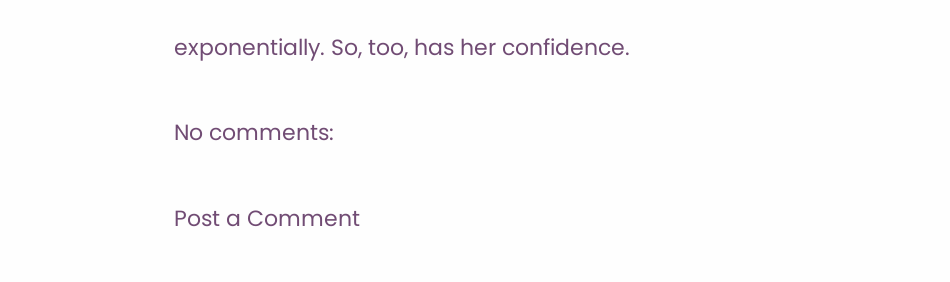exponentially. So, too, has her confidence.

No comments:

Post a Comment